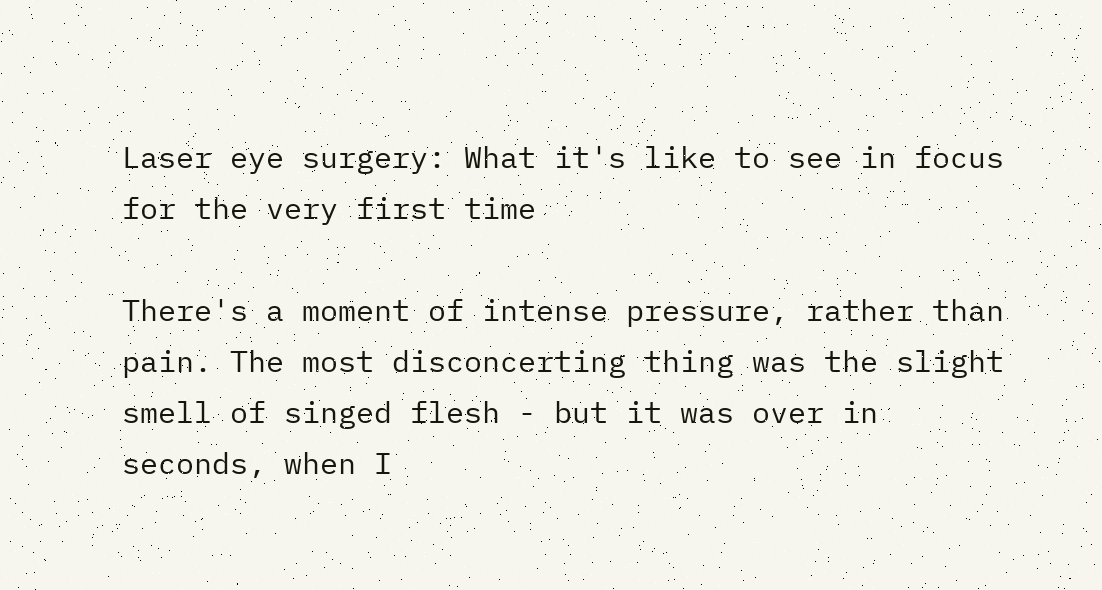Laser eye surgery: What it's like to see in focus for the very first time

There's a moment of intense pressure, rather than pain. The most disconcerting thing was the slight smell of singed flesh - but it was over in seconds, when I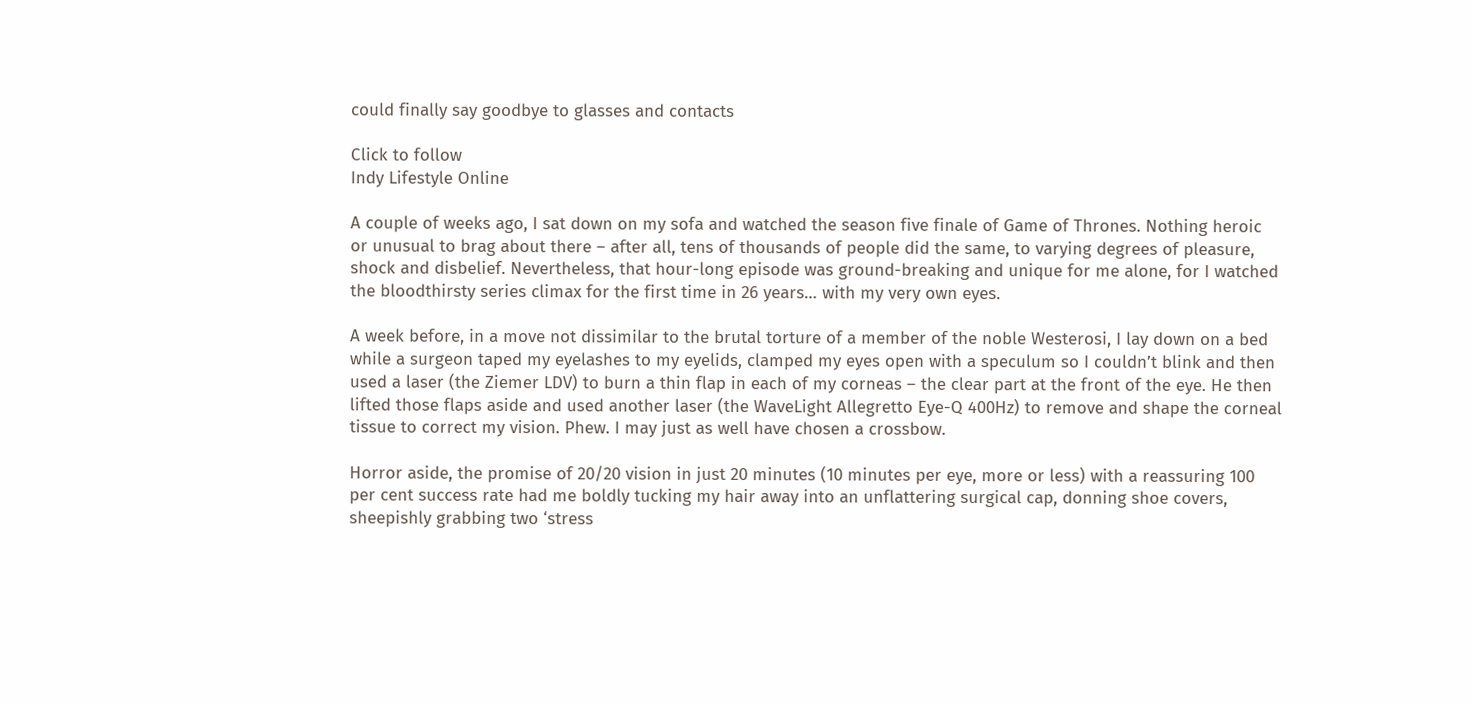could finally say goodbye to glasses and contacts

Click to follow
Indy Lifestyle Online

A couple of weeks ago, I sat down on my sofa and watched the season five finale of Game of Thrones. Nothing heroic or unusual to brag about there – after all, tens of thousands of people did the same, to varying degrees of pleasure, shock and disbelief. Nevertheless, that hour-long episode was ground-breaking and unique for me alone, for I watched the bloodthirsty series climax for the first time in 26 years… with my very own eyes.

A week before, in a move not dissimilar to the brutal torture of a member of the noble Westerosi, I lay down on a bed while a surgeon taped my eyelashes to my eyelids, clamped my eyes open with a speculum so I couldn’t blink and then used a laser (the Ziemer LDV) to burn a thin flap in each of my corneas – the clear part at the front of the eye. He then lifted those flaps aside and used another laser (the WaveLight Allegretto Eye-Q 400Hz) to remove and shape the corneal tissue to correct my vision. Phew. I may just as well have chosen a crossbow.

Horror aside, the promise of 20/20 vision in just 20 minutes (10 minutes per eye, more or less) with a reassuring 100 per cent success rate had me boldly tucking my hair away into an unflattering surgical cap, donning shoe covers, sheepishly grabbing two ‘stress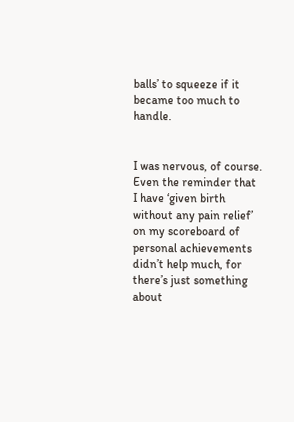balls’ to squeeze if it became too much to handle.


I was nervous, of course. Even the reminder that I have ‘given birth without any pain relief’ on my scoreboard of personal achievements didn’t help much, for there’s just something about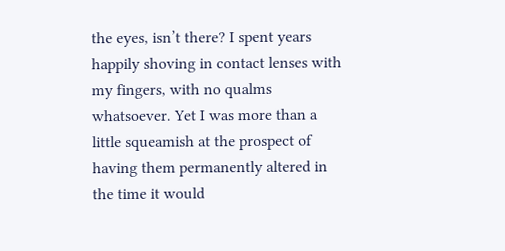the eyes, isn’t there? I spent years happily shoving in contact lenses with my fingers, with no qualms whatsoever. Yet I was more than a little squeamish at the prospect of having them permanently altered in the time it would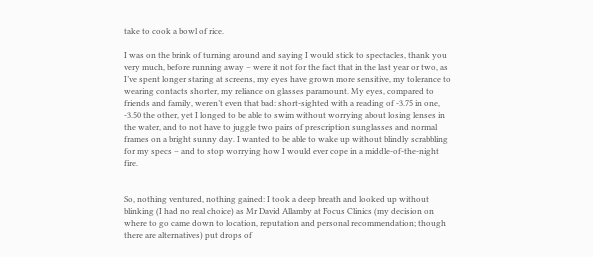take to cook a bowl of rice.

I was on the brink of turning around and saying I would stick to spectacles, thank you very much, before running away – were it not for the fact that in the last year or two, as I’ve spent longer staring at screens, my eyes have grown more sensitive, my tolerance to wearing contacts shorter, my reliance on glasses paramount. My eyes, compared to friends and family, weren’t even that bad: short-sighted with a reading of -3.75 in one, -3.50 the other, yet I longed to be able to swim without worrying about losing lenses in the water, and to not have to juggle two pairs of prescription sunglasses and normal frames on a bright sunny day. I wanted to be able to wake up without blindly scrabbling for my specs – and to stop worrying how I would ever cope in a middle-of-the-night fire.


So, nothing ventured, nothing gained: I took a deep breath and looked up without blinking (I had no real choice) as Mr David Allamby at Focus Clinics (my decision on where to go came down to location, reputation and personal recommendation; though there are alternatives) put drops of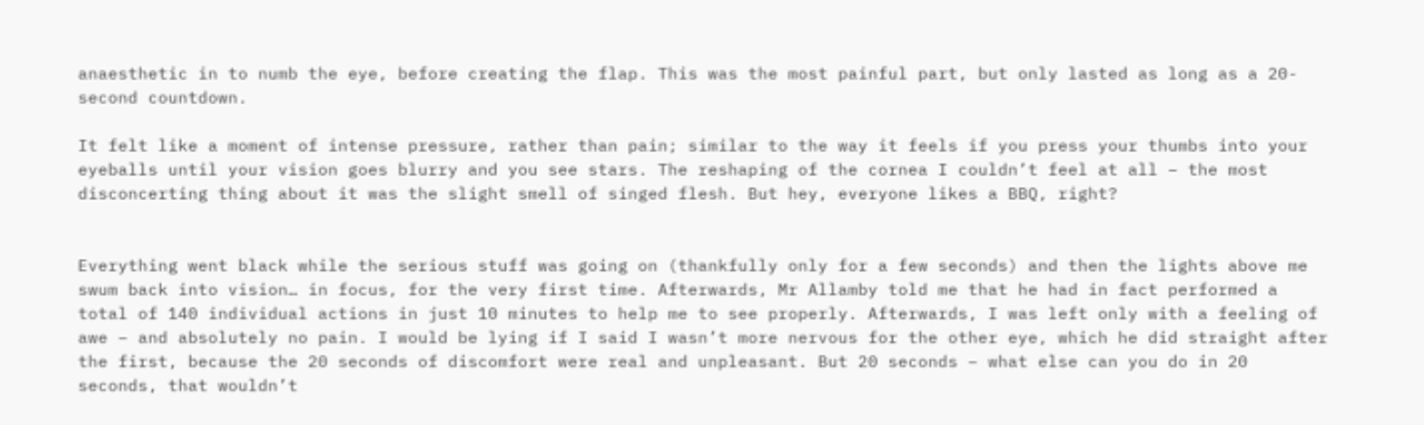anaesthetic in to numb the eye, before creating the flap. This was the most painful part, but only lasted as long as a 20-second countdown.

It felt like a moment of intense pressure, rather than pain; similar to the way it feels if you press your thumbs into your eyeballs until your vision goes blurry and you see stars. The reshaping of the cornea I couldn’t feel at all – the most disconcerting thing about it was the slight smell of singed flesh. But hey, everyone likes a BBQ, right?


Everything went black while the serious stuff was going on (thankfully only for a few seconds) and then the lights above me swum back into vision… in focus, for the very first time. Afterwards, Mr Allamby told me that he had in fact performed a total of 140 individual actions in just 10 minutes to help me to see properly. Afterwards, I was left only with a feeling of awe – and absolutely no pain. I would be lying if I said I wasn’t more nervous for the other eye, which he did straight after the first, because the 20 seconds of discomfort were real and unpleasant. But 20 seconds – what else can you do in 20 seconds, that wouldn’t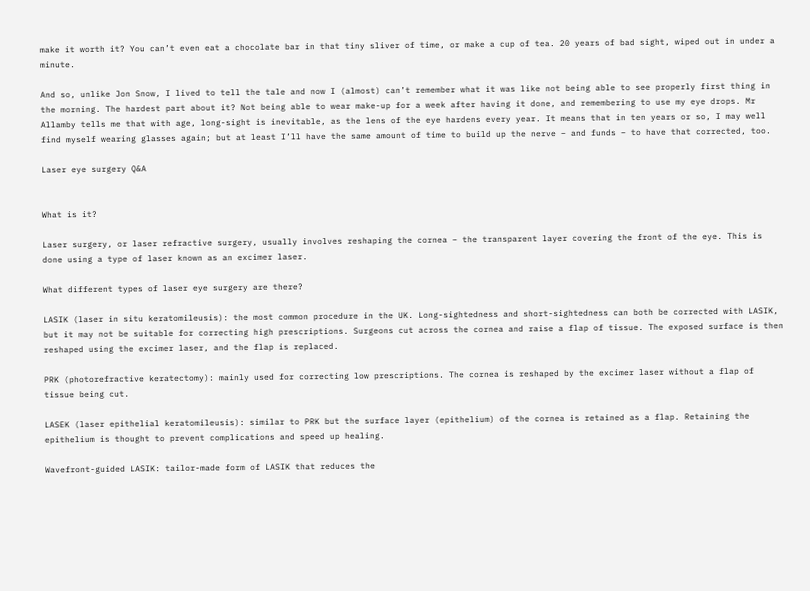make it worth it? You can’t even eat a chocolate bar in that tiny sliver of time, or make a cup of tea. 20 years of bad sight, wiped out in under a minute.

And so, unlike Jon Snow, I lived to tell the tale and now I (almost) can’t remember what it was like not being able to see properly first thing in the morning. The hardest part about it? Not being able to wear make-up for a week after having it done, and remembering to use my eye drops. Mr Allamby tells me that with age, long-sight is inevitable, as the lens of the eye hardens every year. It means that in ten years or so, I may well find myself wearing glasses again; but at least I’ll have the same amount of time to build up the nerve – and funds – to have that corrected, too.

Laser eye surgery Q&A


What is it?

Laser surgery, or laser refractive surgery, usually involves reshaping the cornea – the transparent layer covering the front of the eye. This is done using a type of laser known as an excimer laser.

What different types of laser eye surgery are there?

LASIK (laser in situ keratomileusis): the most common procedure in the UK. Long-sightedness and short-sightedness can both be corrected with LASIK, but it may not be suitable for correcting high prescriptions. Surgeons cut across the cornea and raise a flap of tissue. The exposed surface is then reshaped using the excimer laser, and the flap is replaced.

PRK (photorefractive keratectomy): mainly used for correcting low prescriptions. The cornea is reshaped by the excimer laser without a flap of tissue being cut.

LASEK (laser epithelial keratomileusis): similar to PRK but the surface layer (epithelium) of the cornea is retained as a flap. Retaining the epithelium is thought to prevent complications and speed up healing.

Wavefront-guided LASIK: tailor-made form of LASIK that reduces the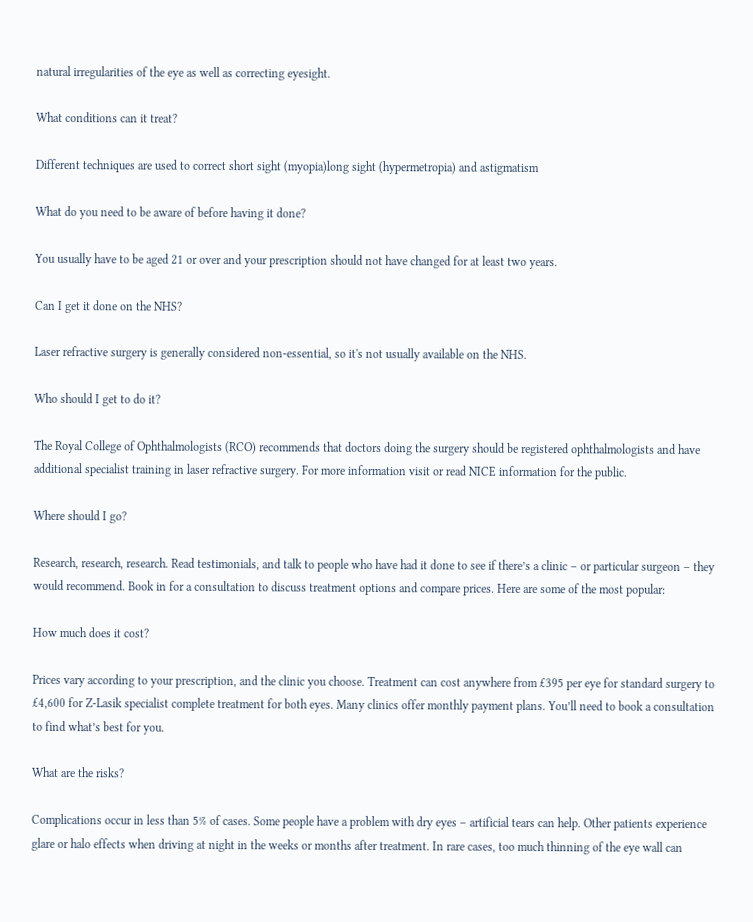natural irregularities of the eye as well as correcting eyesight.

What conditions can it treat?

Different techniques are used to correct short sight (myopia)long sight (hypermetropia) and astigmatism

What do you need to be aware of before having it done?

You usually have to be aged 21 or over and your prescription should not have changed for at least two years.

Can I get it done on the NHS?

Laser refractive surgery is generally considered non-essential, so it's not usually available on the NHS.

Who should I get to do it?

The Royal College of Ophthalmologists (RCO) recommends that doctors doing the surgery should be registered ophthalmologists and have additional specialist training in laser refractive surgery. For more information visit or read NICE information for the public.

Where should I go?

Research, research, research. Read testimonials, and talk to people who have had it done to see if there’s a clinic – or particular surgeon – they would recommend. Book in for a consultation to discuss treatment options and compare prices. Here are some of the most popular:

How much does it cost?

Prices vary according to your prescription, and the clinic you choose. Treatment can cost anywhere from £395 per eye for standard surgery to £4,600 for Z-Lasik specialist complete treatment for both eyes. Many clinics offer monthly payment plans. You’ll need to book a consultation to find what’s best for you.

What are the risks?

Complications occur in less than 5% of cases. Some people have a problem with dry eyes – artificial tears can help. Other patients experience glare or halo effects when driving at night in the weeks or months after treatment. In rare cases, too much thinning of the eye wall can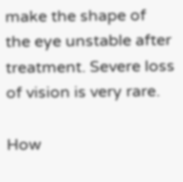make the shape of the eye unstable after treatment. Severe loss of vision is very rare.

How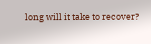long will it take to recover?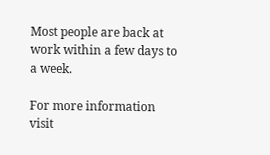Most people are back at work within a few days to a week.

For more information visit